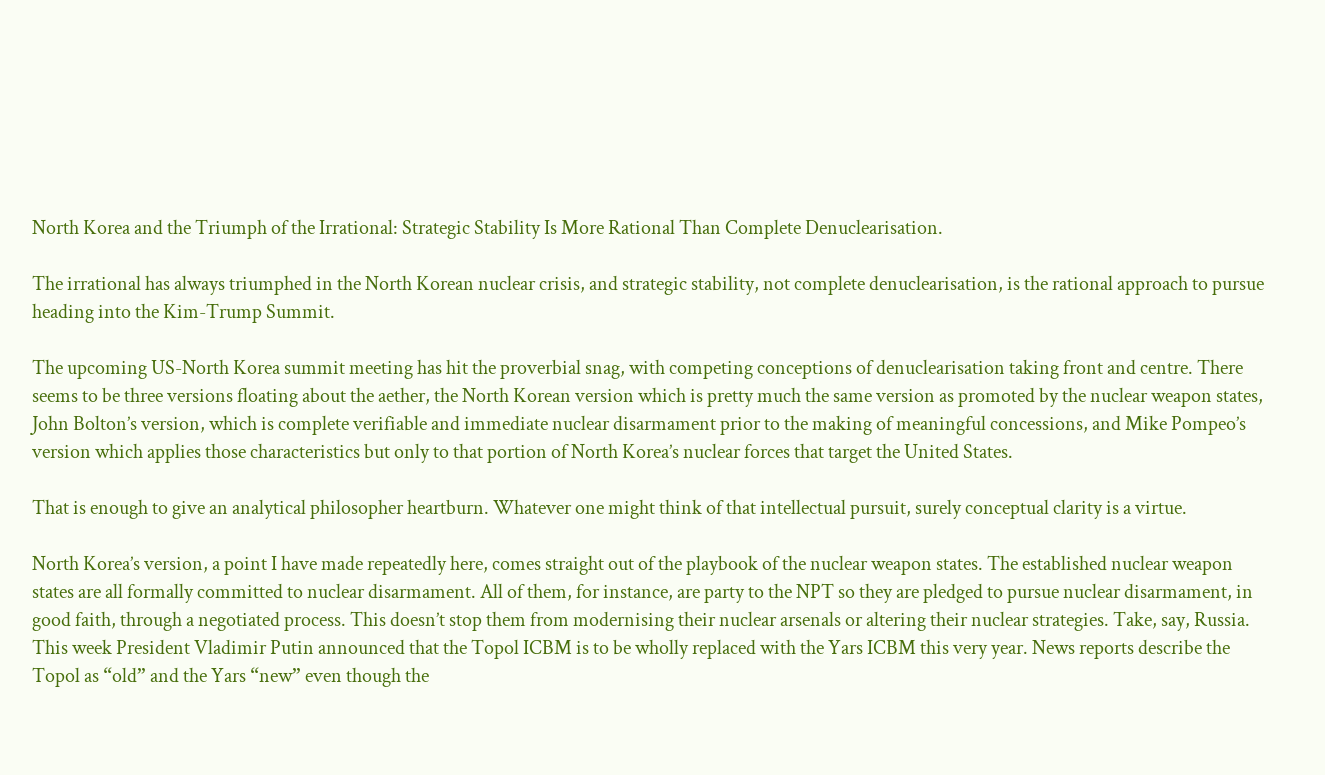North Korea and the Triumph of the Irrational: Strategic Stability Is More Rational Than Complete Denuclearisation.

The irrational has always triumphed in the North Korean nuclear crisis, and strategic stability, not complete denuclearisation, is the rational approach to pursue heading into the Kim-Trump Summit.

The upcoming US-North Korea summit meeting has hit the proverbial snag, with competing conceptions of denuclearisation taking front and centre. There seems to be three versions floating about the aether, the North Korean version which is pretty much the same version as promoted by the nuclear weapon states, John Bolton’s version, which is complete verifiable and immediate nuclear disarmament prior to the making of meaningful concessions, and Mike Pompeo’s version which applies those characteristics but only to that portion of North Korea’s nuclear forces that target the United States.

That is enough to give an analytical philosopher heartburn. Whatever one might think of that intellectual pursuit, surely conceptual clarity is a virtue.

North Korea’s version, a point I have made repeatedly here, comes straight out of the playbook of the nuclear weapon states. The established nuclear weapon states are all formally committed to nuclear disarmament. All of them, for instance, are party to the NPT so they are pledged to pursue nuclear disarmament, in good faith, through a negotiated process. This doesn’t stop them from modernising their nuclear arsenals or altering their nuclear strategies. Take, say, Russia. This week President Vladimir Putin announced that the Topol ICBM is to be wholly replaced with the Yars ICBM this very year. News reports describe the Topol as “old” and the Yars “new” even though the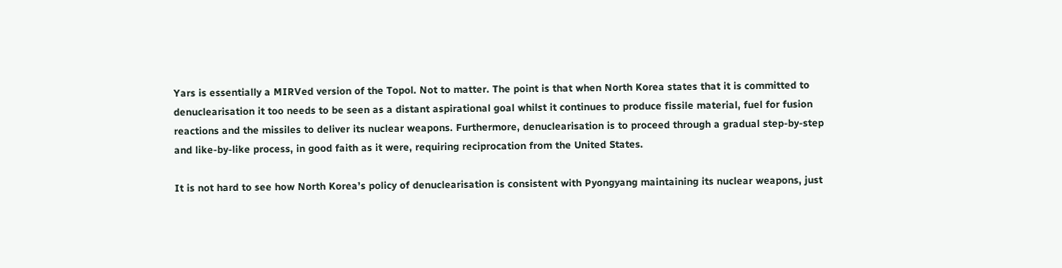Yars is essentially a MIRVed version of the Topol. Not to matter. The point is that when North Korea states that it is committed to denuclearisation it too needs to be seen as a distant aspirational goal whilst it continues to produce fissile material, fuel for fusion reactions and the missiles to deliver its nuclear weapons. Furthermore, denuclearisation is to proceed through a gradual step-by-step and like-by-like process, in good faith as it were, requiring reciprocation from the United States.

It is not hard to see how North Korea’s policy of denuclearisation is consistent with Pyongyang maintaining its nuclear weapons, just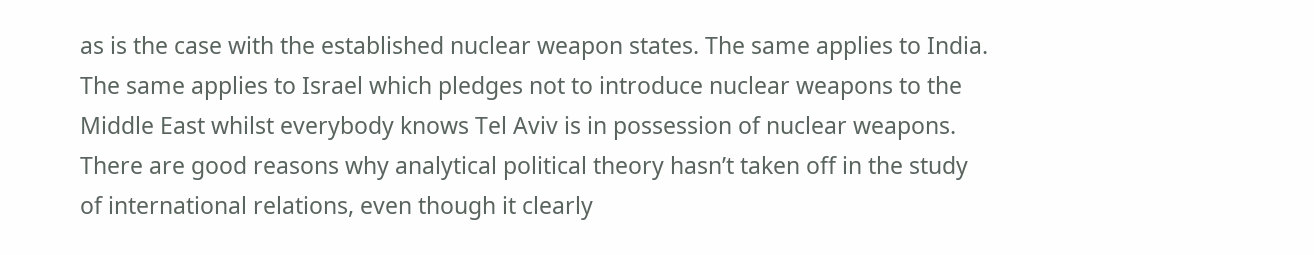as is the case with the established nuclear weapon states. The same applies to India. The same applies to Israel which pledges not to introduce nuclear weapons to the Middle East whilst everybody knows Tel Aviv is in possession of nuclear weapons. There are good reasons why analytical political theory hasn’t taken off in the study of international relations, even though it clearly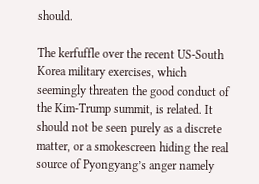should.

The kerfuffle over the recent US-South Korea military exercises, which seemingly threaten the good conduct of the Kim-Trump summit, is related. It should not be seen purely as a discrete matter, or a smokescreen hiding the real source of Pyongyang’s anger namely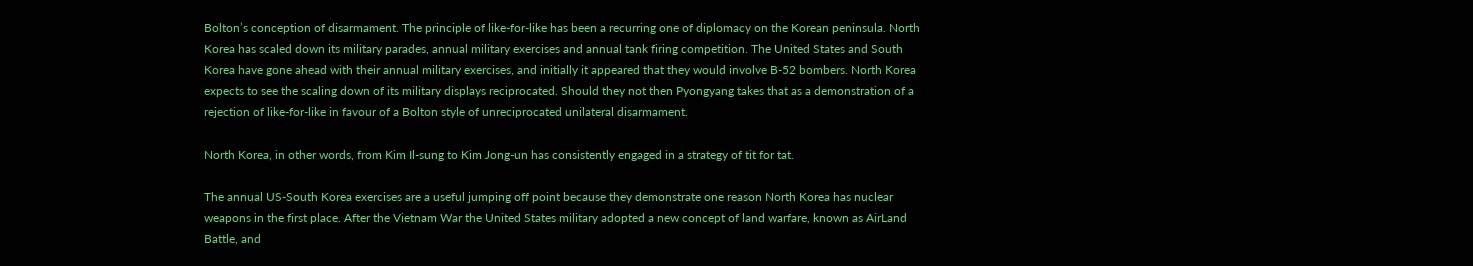Bolton’s conception of disarmament. The principle of like-for-like has been a recurring one of diplomacy on the Korean peninsula. North Korea has scaled down its military parades, annual military exercises and annual tank firing competition. The United States and South Korea have gone ahead with their annual military exercises, and initially it appeared that they would involve B-52 bombers. North Korea expects to see the scaling down of its military displays reciprocated. Should they not then Pyongyang takes that as a demonstration of a rejection of like-for-like in favour of a Bolton style of unreciprocated unilateral disarmament.

North Korea, in other words, from Kim Il-sung to Kim Jong-un has consistently engaged in a strategy of tit for tat.

The annual US-South Korea exercises are a useful jumping off point because they demonstrate one reason North Korea has nuclear weapons in the first place. After the Vietnam War the United States military adopted a new concept of land warfare, known as AirLand Battle, and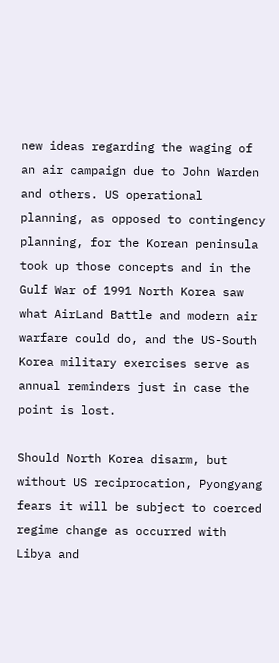new ideas regarding the waging of an air campaign due to John Warden and others. US operational planning, as opposed to contingency planning, for the Korean peninsula took up those concepts and in the Gulf War of 1991 North Korea saw what AirLand Battle and modern air warfare could do, and the US-South Korea military exercises serve as annual reminders just in case the point is lost.

Should North Korea disarm, but without US reciprocation, Pyongyang fears it will be subject to coerced regime change as occurred with Libya and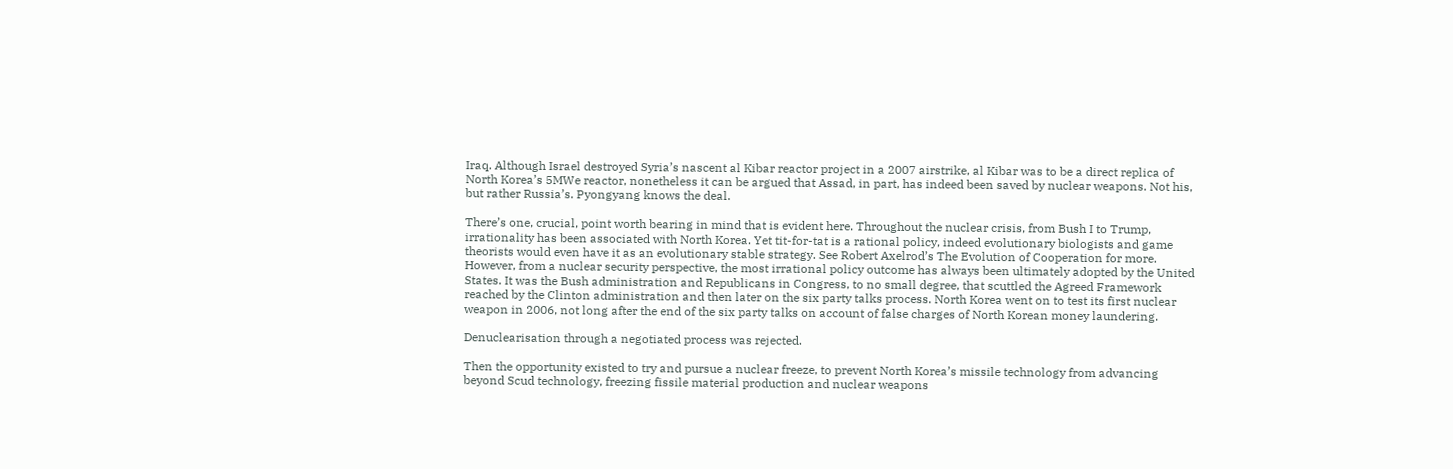Iraq. Although Israel destroyed Syria’s nascent al Kibar reactor project in a 2007 airstrike, al Kibar was to be a direct replica of North Korea’s 5MWe reactor, nonetheless it can be argued that Assad, in part, has indeed been saved by nuclear weapons. Not his, but rather Russia’s. Pyongyang knows the deal.

There’s one, crucial, point worth bearing in mind that is evident here. Throughout the nuclear crisis, from Bush I to Trump, irrationality has been associated with North Korea. Yet tit-for-tat is a rational policy, indeed evolutionary biologists and game theorists would even have it as an evolutionary stable strategy. See Robert Axelrod’s The Evolution of Cooperation for more. However, from a nuclear security perspective, the most irrational policy outcome has always been ultimately adopted by the United States. It was the Bush administration and Republicans in Congress, to no small degree, that scuttled the Agreed Framework reached by the Clinton administration and then later on the six party talks process. North Korea went on to test its first nuclear weapon in 2006, not long after the end of the six party talks on account of false charges of North Korean money laundering.

Denuclearisation through a negotiated process was rejected.

Then the opportunity existed to try and pursue a nuclear freeze, to prevent North Korea’s missile technology from advancing beyond Scud technology, freezing fissile material production and nuclear weapons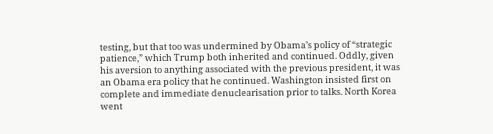testing, but that too was undermined by Obama’s policy of “strategic patience,” which Trump both inherited and continued. Oddly, given his aversion to anything associated with the previous president, it was an Obama era policy that he continued. Washington insisted first on complete and immediate denuclearisation prior to talks. North Korea went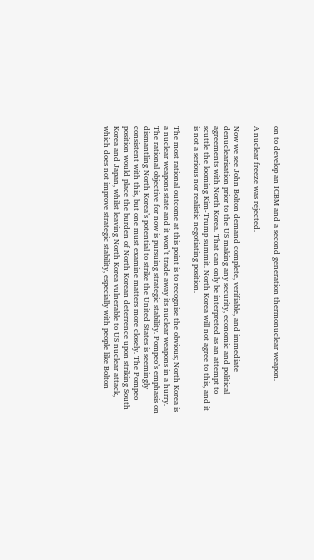on to develop an ICBM and a second generation thermonuclear weapon.

A nuclear freeze was rejected.

Now we see John Bolton demand complete, verifiable, and immediate denuclearisation prior to the US making any security, economic and political agreements with North Korea. That can only be interpreted as an attempt to scuttle the looming Kim-Trump summit. North Korea will not agree to this, and it is not a serious nor realistic negotiating position.

The most rational outcome at this point is to recognise the obvious; North Korea is a nuclear weapons state and it won’t trade away its nuclear weapons in a hurry. The rational objective for now is pursuing strategic stability. Pompeo’s emphasis on dismantling North Korea’s potential to strike the United States is seemingly consistent with this, but one must examine matters more closely. The Pompeo position would place the burden of North Korean deterrence upon striking South Korea and Japan, whilst leaving North Korea vulnerable to US nuclear attack, which does not improve strategic stability, especially with people like Bolton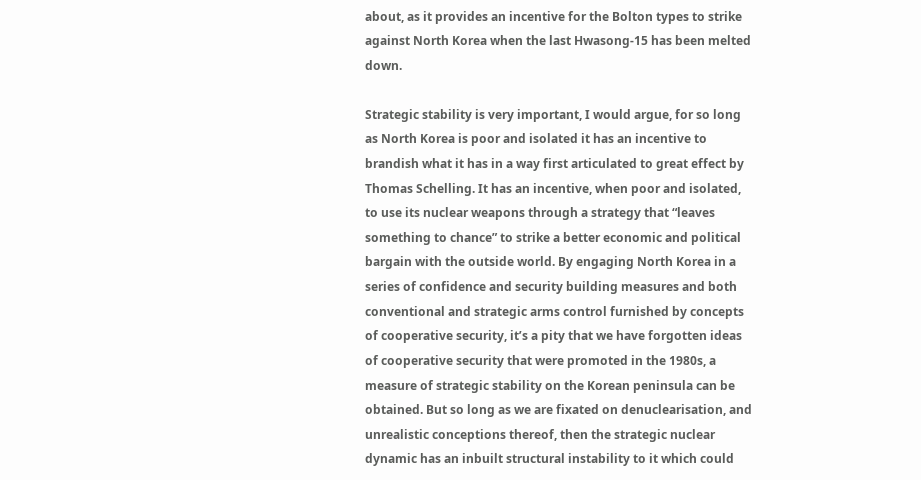about, as it provides an incentive for the Bolton types to strike against North Korea when the last Hwasong-15 has been melted down.

Strategic stability is very important, I would argue, for so long as North Korea is poor and isolated it has an incentive to brandish what it has in a way first articulated to great effect by Thomas Schelling. It has an incentive, when poor and isolated, to use its nuclear weapons through a strategy that “leaves something to chance” to strike a better economic and political bargain with the outside world. By engaging North Korea in a series of confidence and security building measures and both conventional and strategic arms control furnished by concepts of cooperative security, it’s a pity that we have forgotten ideas of cooperative security that were promoted in the 1980s, a measure of strategic stability on the Korean peninsula can be obtained. But so long as we are fixated on denuclearisation, and unrealistic conceptions thereof, then the strategic nuclear dynamic has an inbuilt structural instability to it which could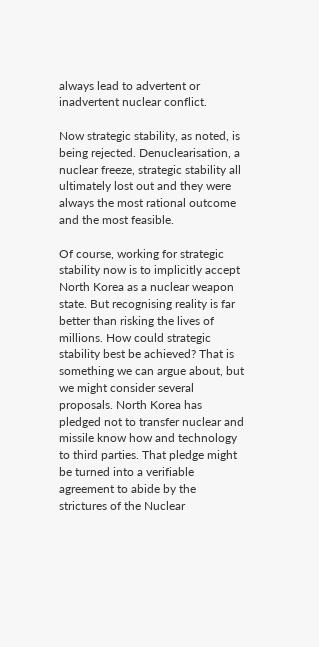always lead to advertent or inadvertent nuclear conflict.

Now strategic stability, as noted, is being rejected. Denuclearisation, a nuclear freeze, strategic stability all ultimately lost out and they were always the most rational outcome and the most feasible.

Of course, working for strategic stability now is to implicitly accept North Korea as a nuclear weapon state. But recognising reality is far better than risking the lives of millions. How could strategic stability best be achieved? That is something we can argue about, but we might consider several proposals. North Korea has pledged not to transfer nuclear and missile know how and technology to third parties. That pledge might be turned into a verifiable agreement to abide by the strictures of the Nuclear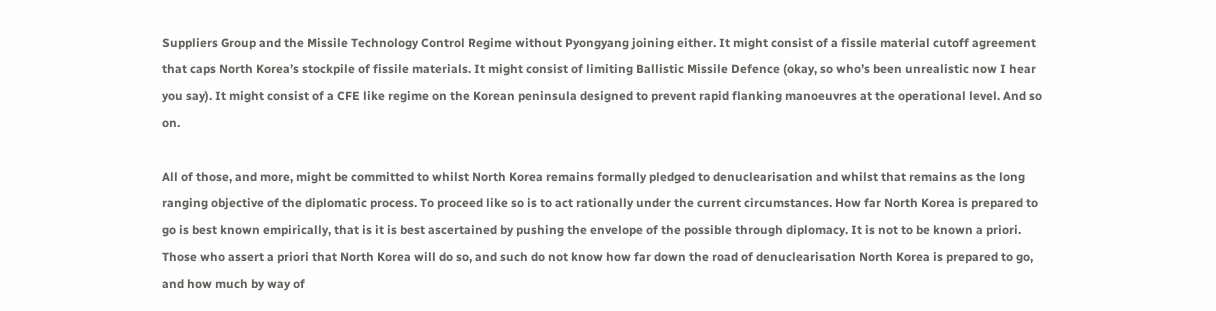Suppliers Group and the Missile Technology Control Regime without Pyongyang joining either. It might consist of a fissile material cutoff agreement that caps North Korea’s stockpile of fissile materials. It might consist of limiting Ballistic Missile Defence (okay, so who’s been unrealistic now I hear you say). It might consist of a CFE like regime on the Korean peninsula designed to prevent rapid flanking manoeuvres at the operational level. And so on.

All of those, and more, might be committed to whilst North Korea remains formally pledged to denuclearisation and whilst that remains as the long ranging objective of the diplomatic process. To proceed like so is to act rationally under the current circumstances. How far North Korea is prepared to go is best known empirically, that is it is best ascertained by pushing the envelope of the possible through diplomacy. It is not to be known a priori. Those who assert a priori that North Korea will do so, and such do not know how far down the road of denuclearisation North Korea is prepared to go, and how much by way of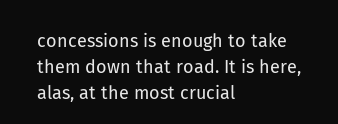concessions is enough to take them down that road. It is here, alas, at the most crucial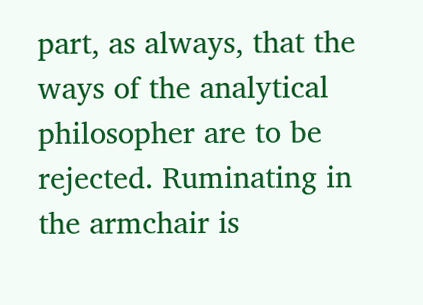part, as always, that the ways of the analytical philosopher are to be rejected. Ruminating in the armchair is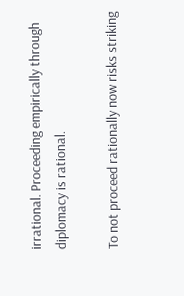irrational. Proceeding empirically through diplomacy is rational.

To not proceed rationally now risks striking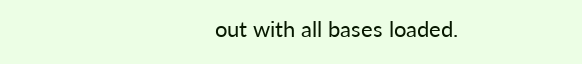out with all bases loaded.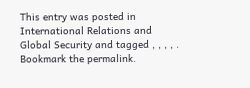This entry was posted in International Relations and Global Security and tagged , , , , . Bookmark the permalink.